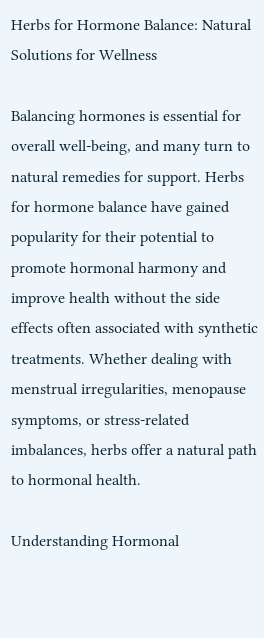Herbs for Hormone Balance: Natural Solutions for Wellness

Balancing hormones is essential for overall well-being, and many turn to natural remedies for support. Herbs for hormone balance have gained popularity for their potential to promote hormonal harmony and improve health without the side effects often associated with synthetic treatments. Whether dealing with menstrual irregularities, menopause symptoms, or stress-related imbalances, herbs offer a natural path to hormonal health.

Understanding Hormonal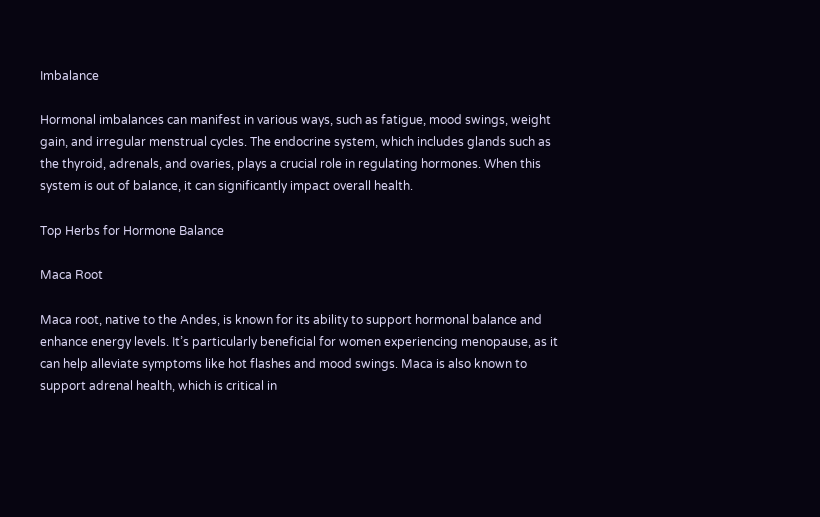Imbalance

Hormonal imbalances can manifest in various ways, such as fatigue, mood swings, weight gain, and irregular menstrual cycles. The endocrine system, which includes glands such as the thyroid, adrenals, and ovaries, plays a crucial role in regulating hormones. When this system is out of balance, it can significantly impact overall health.

Top Herbs for Hormone Balance

Maca Root

Maca root, native to the Andes, is known for its ability to support hormonal balance and enhance energy levels. It’s particularly beneficial for women experiencing menopause, as it can help alleviate symptoms like hot flashes and mood swings. Maca is also known to support adrenal health, which is critical in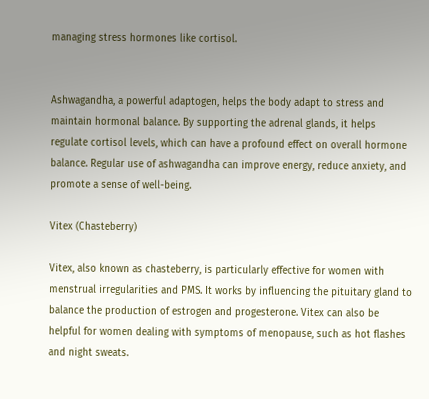managing stress hormones like cortisol.


Ashwagandha, a powerful adaptogen, helps the body adapt to stress and maintain hormonal balance. By supporting the adrenal glands, it helps regulate cortisol levels, which can have a profound effect on overall hormone balance. Regular use of ashwagandha can improve energy, reduce anxiety, and promote a sense of well-being.

Vitex (Chasteberry)

Vitex, also known as chasteberry, is particularly effective for women with menstrual irregularities and PMS. It works by influencing the pituitary gland to balance the production of estrogen and progesterone. Vitex can also be helpful for women dealing with symptoms of menopause, such as hot flashes and night sweats.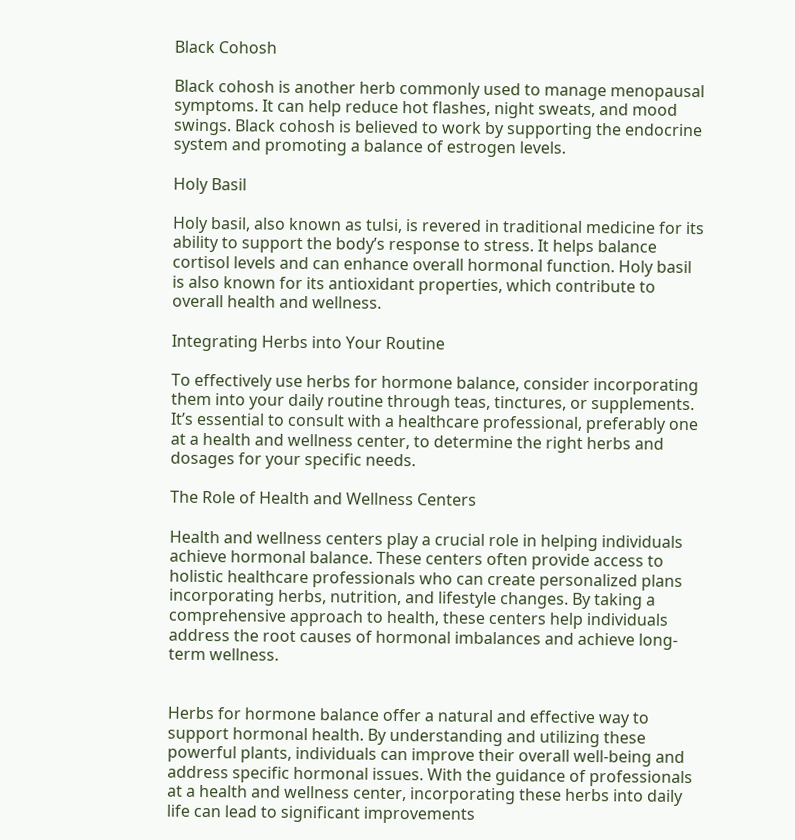Black Cohosh

Black cohosh is another herb commonly used to manage menopausal symptoms. It can help reduce hot flashes, night sweats, and mood swings. Black cohosh is believed to work by supporting the endocrine system and promoting a balance of estrogen levels.

Holy Basil

Holy basil, also known as tulsi, is revered in traditional medicine for its ability to support the body’s response to stress. It helps balance cortisol levels and can enhance overall hormonal function. Holy basil is also known for its antioxidant properties, which contribute to overall health and wellness.

Integrating Herbs into Your Routine

To effectively use herbs for hormone balance, consider incorporating them into your daily routine through teas, tinctures, or supplements. It’s essential to consult with a healthcare professional, preferably one at a health and wellness center, to determine the right herbs and dosages for your specific needs.

The Role of Health and Wellness Centers

Health and wellness centers play a crucial role in helping individuals achieve hormonal balance. These centers often provide access to holistic healthcare professionals who can create personalized plans incorporating herbs, nutrition, and lifestyle changes. By taking a comprehensive approach to health, these centers help individuals address the root causes of hormonal imbalances and achieve long-term wellness.


Herbs for hormone balance offer a natural and effective way to support hormonal health. By understanding and utilizing these powerful plants, individuals can improve their overall well-being and address specific hormonal issues. With the guidance of professionals at a health and wellness center, incorporating these herbs into daily life can lead to significant improvements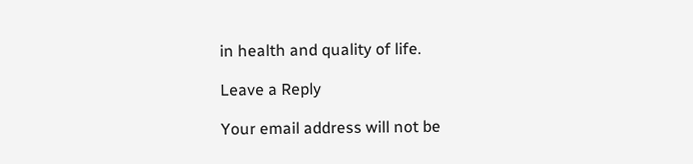in health and quality of life.

Leave a Reply

Your email address will not be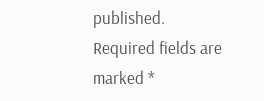published. Required fields are marked *